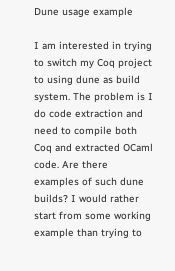Dune usage example

I am interested in trying to switch my Coq project to using dune as build system. The problem is I do code extraction and need to compile both Coq and extracted OCaml code. Are there examples of such dune builds? I would rather start from some working example than trying to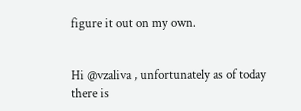figure it out on my own.


Hi @vzaliva , unfortunately as of today there is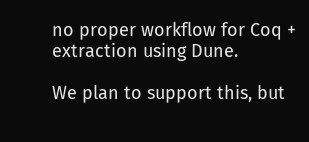no proper workflow for Coq + extraction using Dune.

We plan to support this, but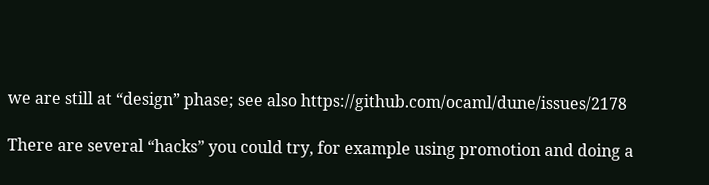we are still at “design” phase; see also https://github.com/ocaml/dune/issues/2178

There are several “hacks” you could try, for example using promotion and doing a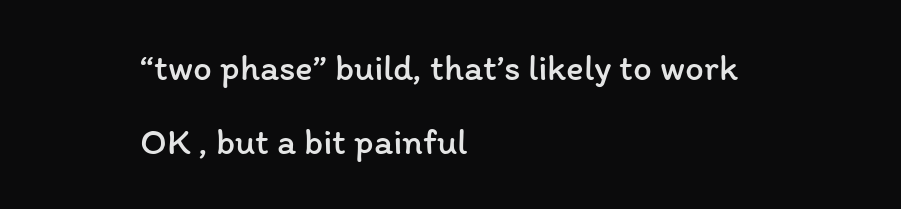“two phase” build, that’s likely to work OK , but a bit painful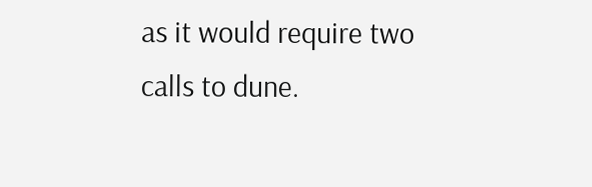as it would require two calls to dune.